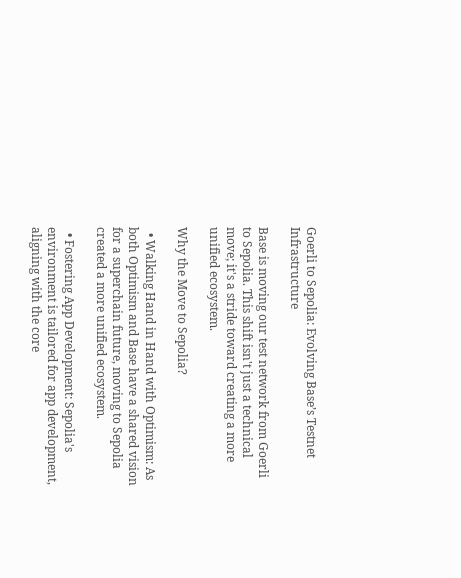Goerli to Sepolia: Evolving Base’s Testnet Infrastructure

Base is moving our test network from Goerli to Sepolia. This shift isn't just a technical move; it's a stride toward creating a more unified ecosystem.

Why the Move to Sepolia?

  • Walking Hand in Hand with Optimism: As both Optimism and Base have a shared vision for a superchain future, moving to Sepolia created a more unified ecosystem.

  • Fostering App Development: Sepolia's environment is tailored for app development, aligning with the core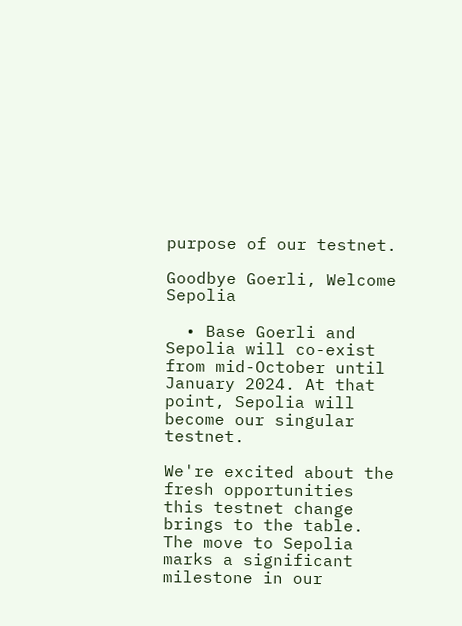purpose of our testnet.

Goodbye Goerli, Welcome Sepolia

  • Base Goerli and Sepolia will co-exist from mid-October until January 2024. At that point, Sepolia will become our singular testnet.

We're excited about the fresh opportunities this testnet change brings to the table. The move to Sepolia marks a significant milestone in our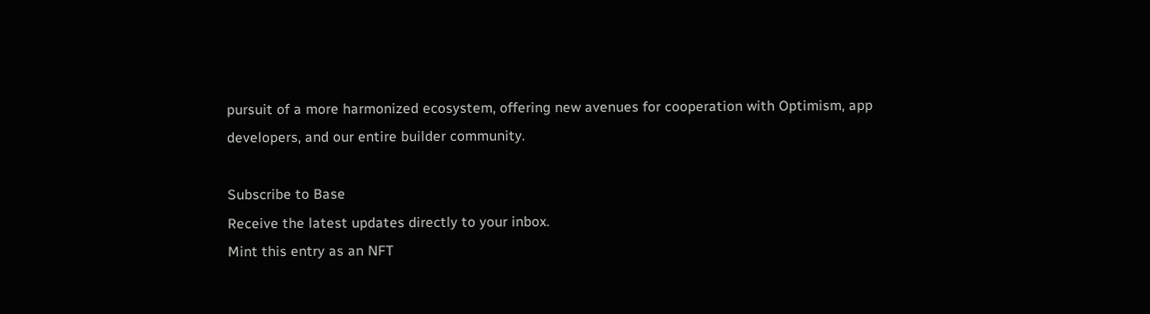pursuit of a more harmonized ecosystem, offering new avenues for cooperation with Optimism, app developers, and our entire builder community.

Subscribe to Base
Receive the latest updates directly to your inbox.
Mint this entry as an NFT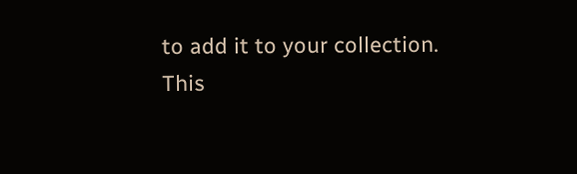to add it to your collection.
This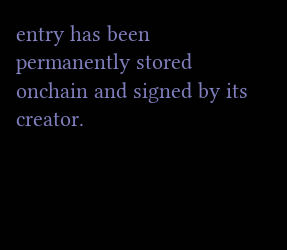entry has been permanently stored onchain and signed by its creator.